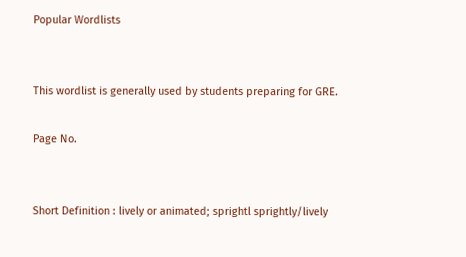Popular Wordlists


This wordlist is generally used by students preparing for GRE.

Page No.


Short Definition : lively or animated; sprightl sprightly/lively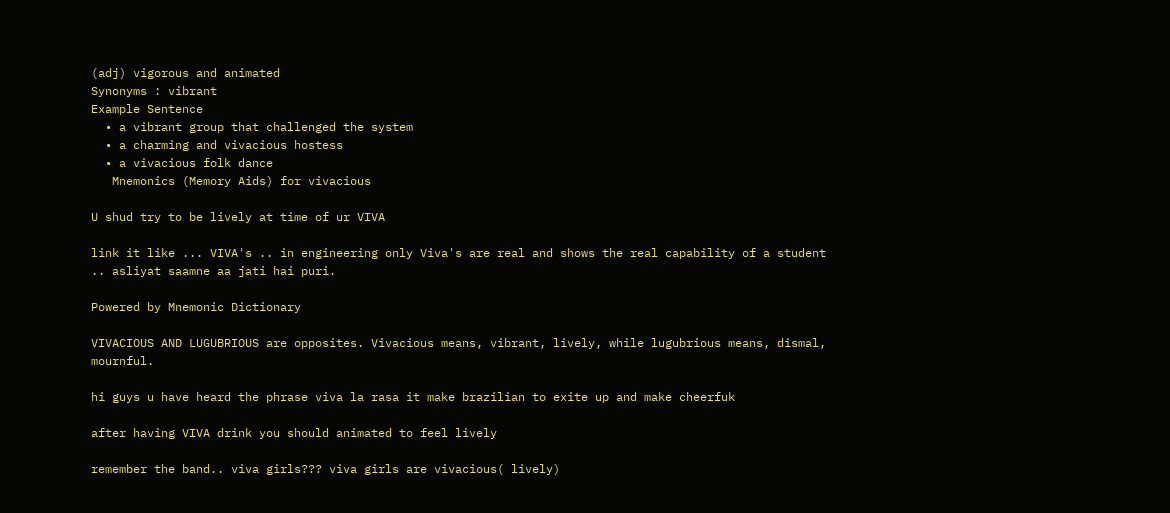(adj) vigorous and animated
Synonyms : vibrant
Example Sentence
  • a vibrant group that challenged the system
  • a charming and vivacious hostess
  • a vivacious folk dance
   Mnemonics (Memory Aids) for vivacious

U shud try to be lively at time of ur VIVA

link it like ... VIVA's .. in engineering only Viva's are real and shows the real capability of a student .. asliyat saamne aa jati hai puri.

Powered by Mnemonic Dictionary

VIVACIOUS AND LUGUBRIOUS are opposites. Vivacious means, vibrant, lively, while lugubrious means, dismal, mournful.

hi guys u have heard the phrase viva la rasa it make brazilian to exite up and make cheerfuk

after having VIVA drink you should animated to feel lively

remember the band.. viva girls??? viva girls are vivacious( lively)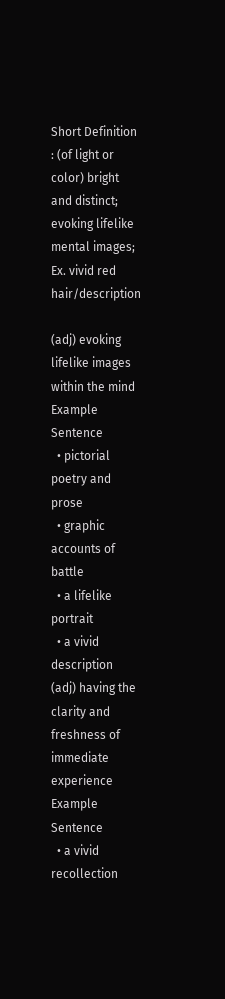Short Definition : (of light or color) bright and distinct; evoking lifelike mental images; Ex. vivid red hair/description

(adj) evoking lifelike images within the mind
Example Sentence
  • pictorial poetry and prose
  • graphic accounts of battle
  • a lifelike portrait
  • a vivid description
(adj) having the clarity and freshness of immediate experience
Example Sentence
  • a vivid recollection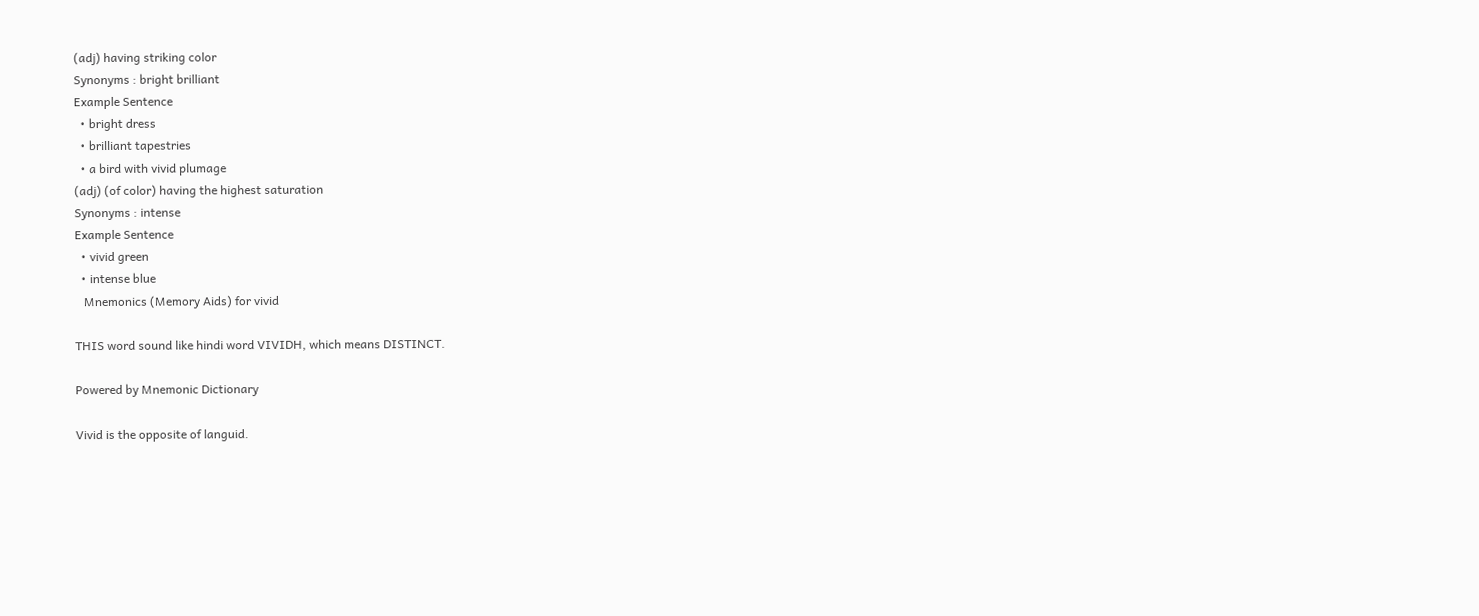(adj) having striking color
Synonyms : bright brilliant
Example Sentence
  • bright dress
  • brilliant tapestries
  • a bird with vivid plumage
(adj) (of color) having the highest saturation
Synonyms : intense
Example Sentence
  • vivid green
  • intense blue
   Mnemonics (Memory Aids) for vivid

THIS word sound like hindi word VIVIDH, which means DISTINCT.

Powered by Mnemonic Dictionary

Vivid is the opposite of languid.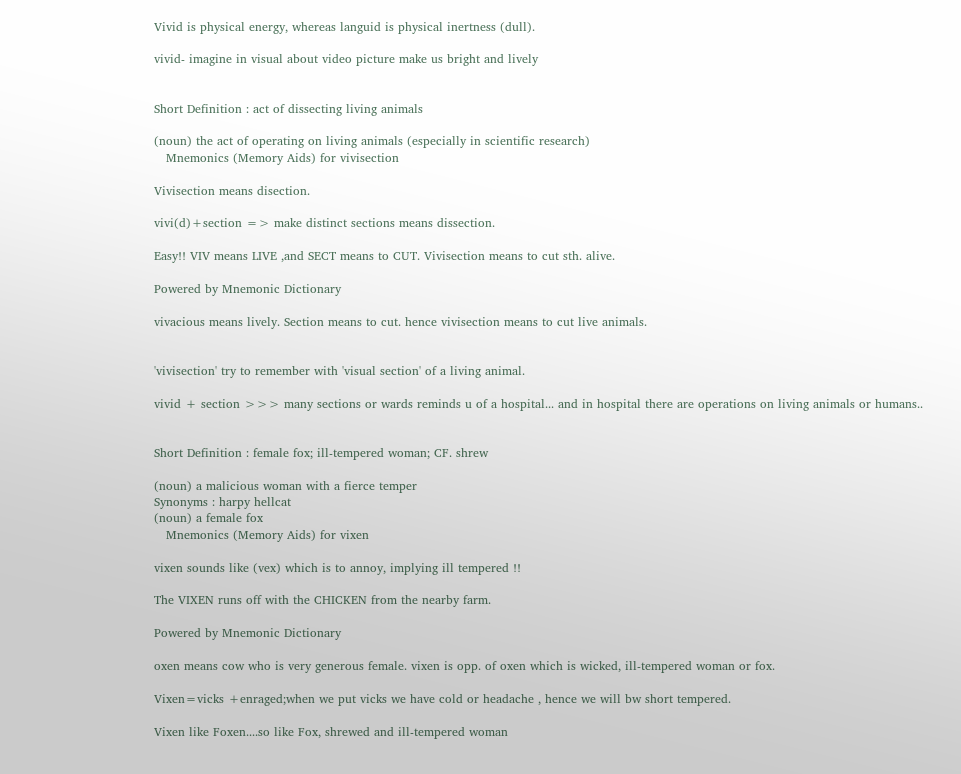Vivid is physical energy, whereas languid is physical inertness (dull).

vivid- imagine in visual about video picture make us bright and lively


Short Definition : act of dissecting living animals

(noun) the act of operating on living animals (especially in scientific research)
   Mnemonics (Memory Aids) for vivisection

Vivisection means disection.

vivi(d)+section => make distinct sections means dissection.

Easy!! VIV means LIVE ,and SECT means to CUT. Vivisection means to cut sth. alive.

Powered by Mnemonic Dictionary

vivacious means lively. Section means to cut. hence vivisection means to cut live animals.


'vivisection' try to remember with 'visual section' of a living animal.

vivid + section >>> many sections or wards reminds u of a hospital... and in hospital there are operations on living animals or humans..


Short Definition : female fox; ill-tempered woman; CF. shrew

(noun) a malicious woman with a fierce temper
Synonyms : harpy hellcat
(noun) a female fox
   Mnemonics (Memory Aids) for vixen

vixen sounds like (vex) which is to annoy, implying ill tempered !!

The VIXEN runs off with the CHICKEN from the nearby farm.

Powered by Mnemonic Dictionary

oxen means cow who is very generous female. vixen is opp. of oxen which is wicked, ill-tempered woman or fox.

Vixen=vicks +enraged;when we put vicks we have cold or headache , hence we will bw short tempered.

Vixen like Foxen....so like Fox, shrewed and ill-tempered woman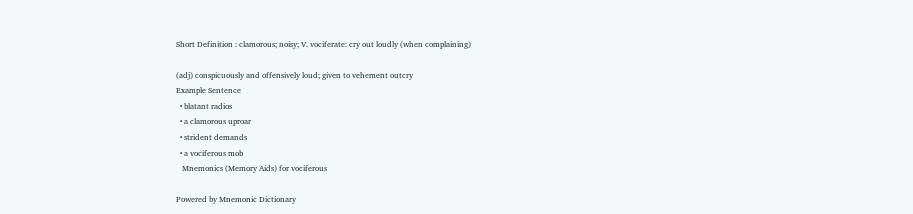Short Definition : clamorous; noisy; V. vociferate: cry out loudly (when complaining)

(adj) conspicuously and offensively loud; given to vehement outcry
Example Sentence
  • blatant radios
  • a clamorous uproar
  • strident demands
  • a vociferous mob
   Mnemonics (Memory Aids) for vociferous

Powered by Mnemonic Dictionary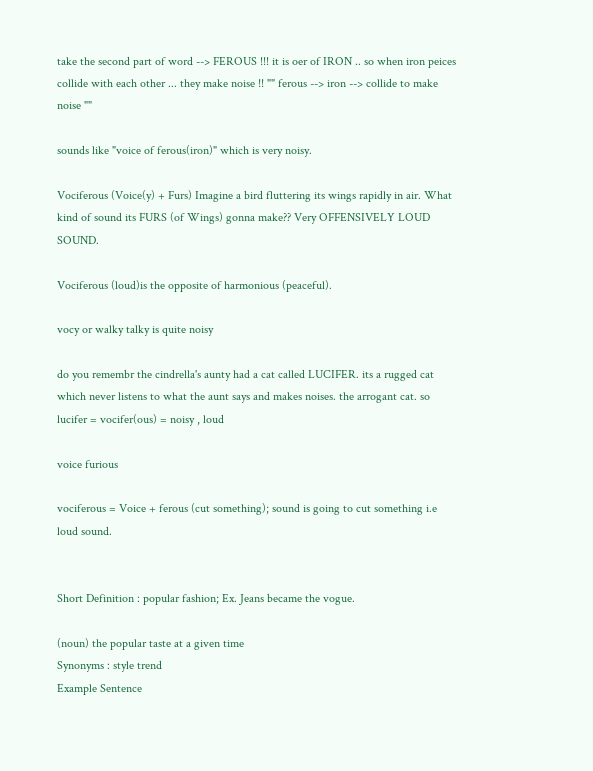take the second part of word --> FEROUS !!! it is oer of IRON .. so when iron peices collide with each other ... they make noise !! "" ferous --> iron --> collide to make noise ""

sounds like "voice of ferous(iron)" which is very noisy.

Vociferous (Voice(y) + Furs) Imagine a bird fluttering its wings rapidly in air. What kind of sound its FURS (of Wings) gonna make?? Very OFFENSIVELY LOUD SOUND.

Vociferous (loud)is the opposite of harmonious (peaceful).

vocy or walky talky is quite noisy

do you remembr the cindrella's aunty had a cat called LUCIFER. its a rugged cat which never listens to what the aunt says and makes noises. the arrogant cat. so lucifer = vocifer(ous) = noisy , loud

voice furious

vociferous = Voice + ferous (cut something); sound is going to cut something i.e loud sound.


Short Definition : popular fashion; Ex. Jeans became the vogue.

(noun) the popular taste at a given time
Synonyms : style trend
Example Sentence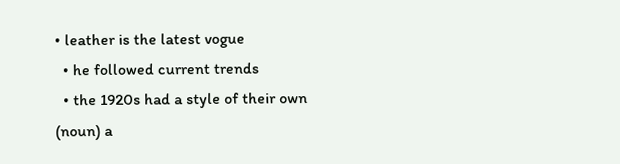• leather is the latest vogue
  • he followed current trends
  • the 1920s had a style of their own
(noun) a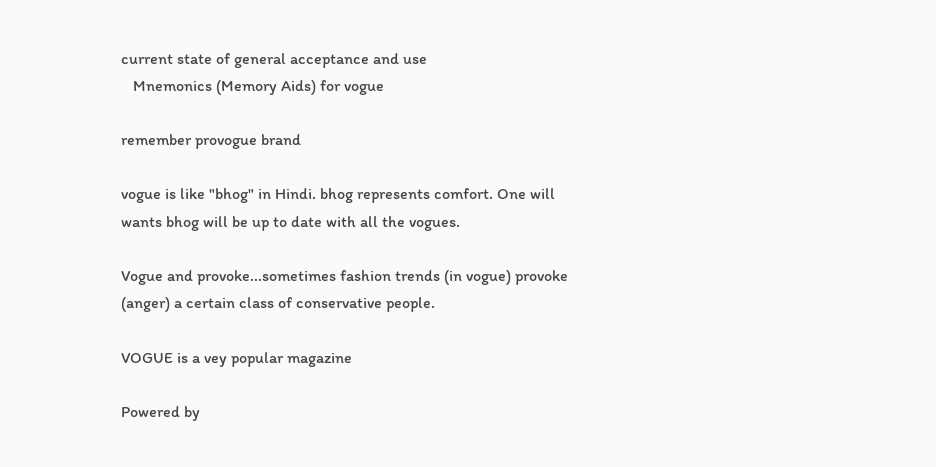current state of general acceptance and use
   Mnemonics (Memory Aids) for vogue

remember provogue brand

vogue is like "bhog" in Hindi. bhog represents comfort. One will wants bhog will be up to date with all the vogues.

Vogue and provoke...sometimes fashion trends (in vogue) provoke (anger) a certain class of conservative people.

VOGUE is a vey popular magazine

Powered by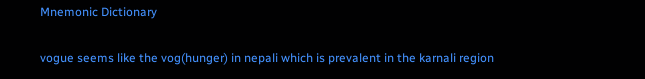Mnemonic Dictionary

vogue seems like the vog(hunger) in nepali which is prevalent in the karnali region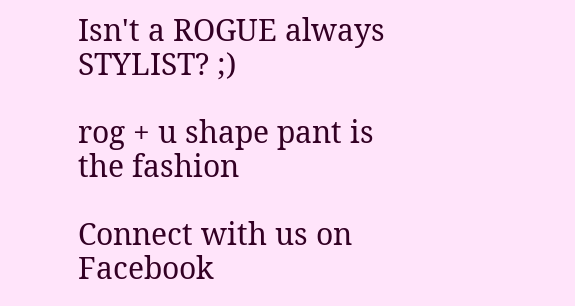Isn't a ROGUE always STYLIST? ;)

rog + u shape pant is the fashion

Connect with us on Facebook